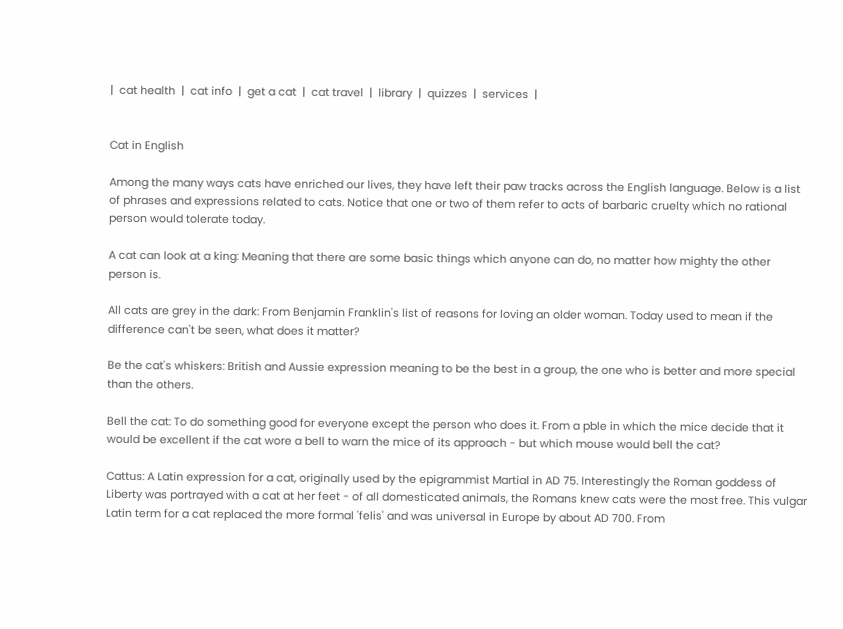|  cat health  |  cat info  |  get a cat  |  cat travel  |  library  |  quizzes  |  services  |


Cat in English

Among the many ways cats have enriched our lives, they have left their paw tracks across the English language. Below is a list of phrases and expressions related to cats. Notice that one or two of them refer to acts of barbaric cruelty which no rational person would tolerate today.

A cat can look at a king: Meaning that there are some basic things which anyone can do, no matter how mighty the other person is.

All cats are grey in the dark: From Benjamin Franklin's list of reasons for loving an older woman. Today used to mean if the difference can't be seen, what does it matter?

Be the cat's whiskers: British and Aussie expression meaning to be the best in a group, the one who is better and more special than the others.

Bell the cat: To do something good for everyone except the person who does it. From a pble in which the mice decide that it would be excellent if the cat wore a bell to warn the mice of its approach - but which mouse would bell the cat?

Cattus: A Latin expression for a cat, originally used by the epigrammist Martial in AD 75. Interestingly the Roman goddess of Liberty was portrayed with a cat at her feet - of all domesticated animals, the Romans knew cats were the most free. This vulgar Latin term for a cat replaced the more formal 'felis' and was universal in Europe by about AD 700. From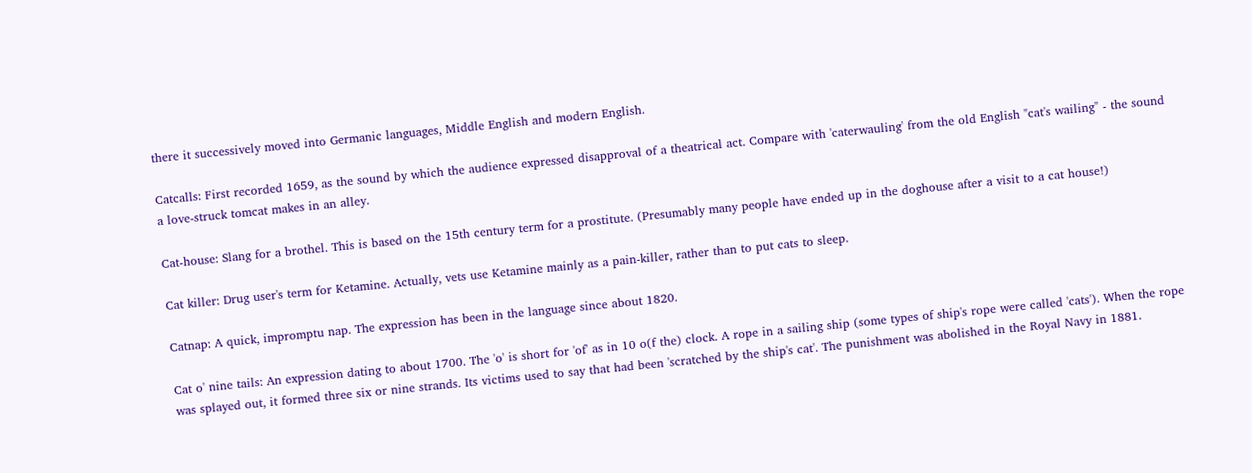there it successively moved into Germanic languages, Middle English and modern English.

Catcalls: First recorded 1659, as the sound by which the audience expressed disapproval of a theatrical act. Compare with 'caterwauling' from the old English "cat's wailing" - the sound a love-struck tomcat makes in an alley.

Cat-house: Slang for a brothel. This is based on the 15th century term for a prostitute. (Presumably many people have ended up in the doghouse after a visit to a cat house!)

Cat killer: Drug user's term for Ketamine. Actually, vets use Ketamine mainly as a pain-killer, rather than to put cats to sleep.

Catnap: A quick, impromptu nap. The expression has been in the language since about 1820.

Cat o' nine tails: An expression dating to about 1700. The 'o' is short for 'of' as in 10 o(f the) clock. A rope in a sailing ship (some types of ship's rope were called 'cats'). When the rope was splayed out, it formed three six or nine strands. Its victims used to say that had been 'scratched by the ship's cat'. The punishment was abolished in the Royal Navy in 1881.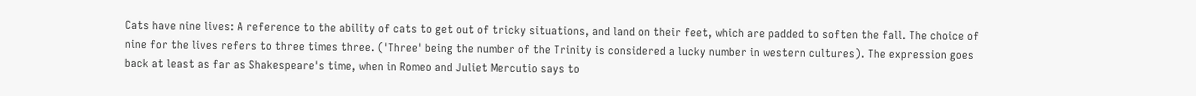Cats have nine lives: A reference to the ability of cats to get out of tricky situations, and land on their feet, which are padded to soften the fall. The choice of nine for the lives refers to three times three. ('Three' being the number of the Trinity is considered a lucky number in western cultures). The expression goes back at least as far as Shakespeare's time, when in Romeo and Juliet Mercutio says to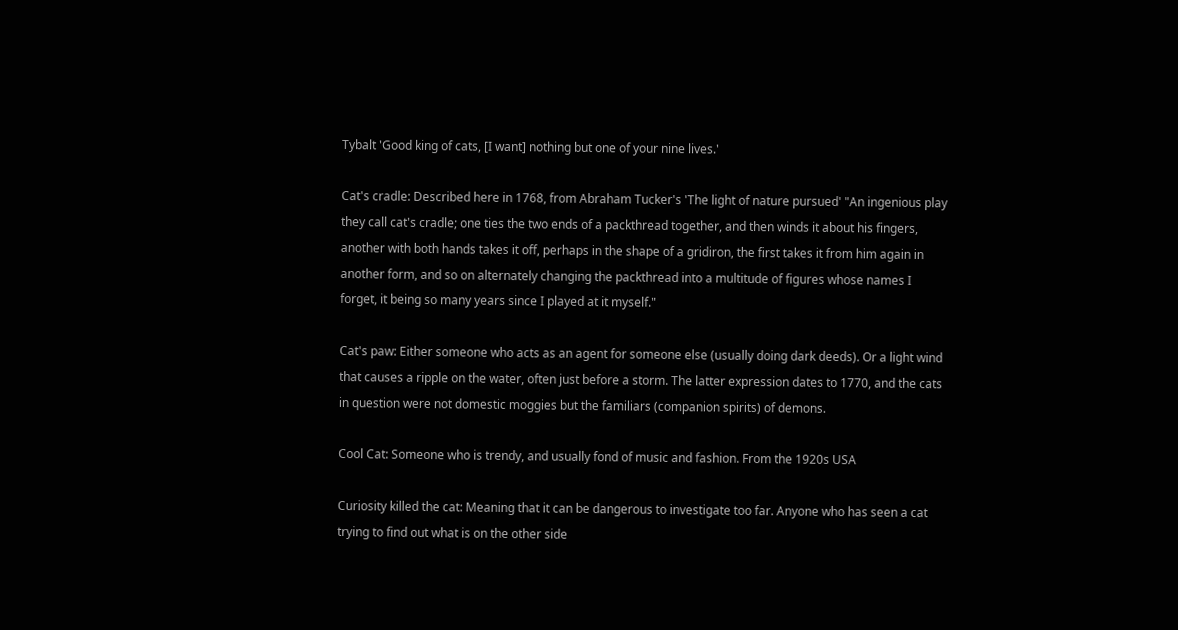Tybalt 'Good king of cats, [I want] nothing but one of your nine lives.'

Cat's cradle: Described here in 1768, from Abraham Tucker's 'The light of nature pursued' "An ingenious play they call cat's cradle; one ties the two ends of a packthread together, and then winds it about his fingers, another with both hands takes it off, perhaps in the shape of a gridiron, the first takes it from him again in another form, and so on alternately changing the packthread into a multitude of figures whose names I forget, it being so many years since I played at it myself."

Cat's paw: Either someone who acts as an agent for someone else (usually doing dark deeds). Or a light wind that causes a ripple on the water, often just before a storm. The latter expression dates to 1770, and the cats in question were not domestic moggies but the familiars (companion spirits) of demons.

Cool Cat: Someone who is trendy, and usually fond of music and fashion. From the 1920s USA

Curiosity killed the cat: Meaning that it can be dangerous to investigate too far. Anyone who has seen a cat trying to find out what is on the other side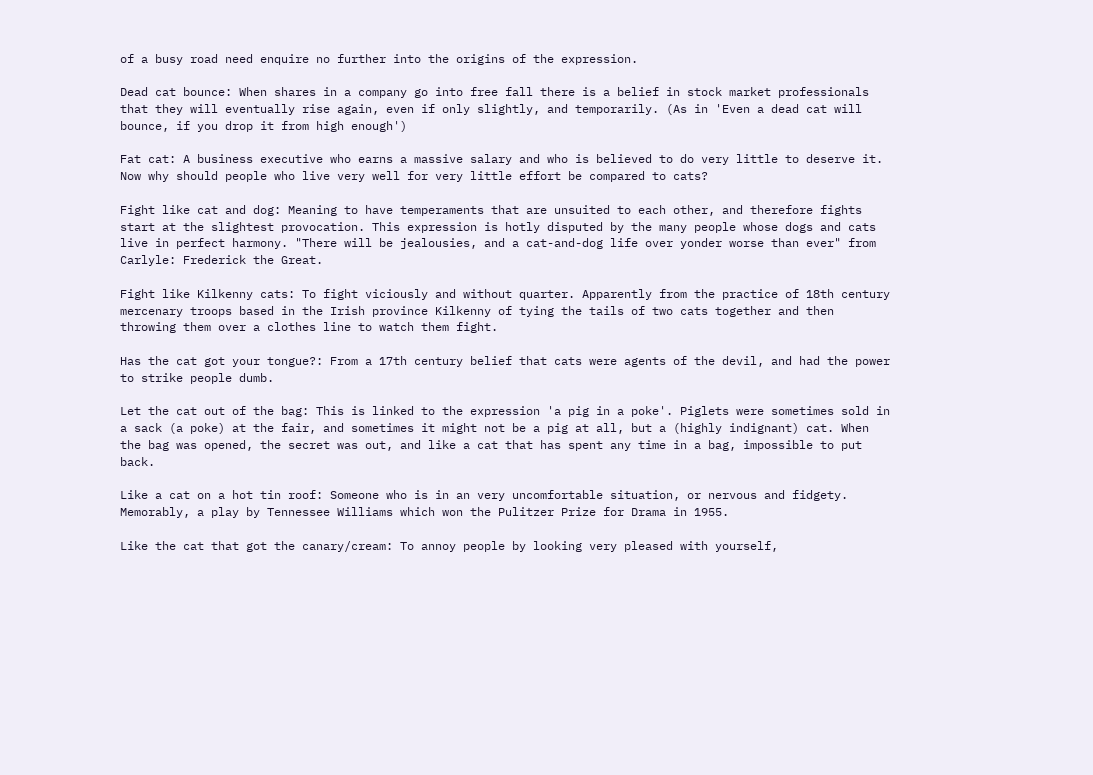of a busy road need enquire no further into the origins of the expression.

Dead cat bounce: When shares in a company go into free fall there is a belief in stock market professionals that they will eventually rise again, even if only slightly, and temporarily. (As in 'Even a dead cat will bounce, if you drop it from high enough')

Fat cat: A business executive who earns a massive salary and who is believed to do very little to deserve it. Now why should people who live very well for very little effort be compared to cats?

Fight like cat and dog: Meaning to have temperaments that are unsuited to each other, and therefore fights start at the slightest provocation. This expression is hotly disputed by the many people whose dogs and cats live in perfect harmony. "There will be jealousies, and a cat-and-dog life over yonder worse than ever" from Carlyle: Frederick the Great.

Fight like Kilkenny cats: To fight viciously and without quarter. Apparently from the practice of 18th century mercenary troops based in the Irish province Kilkenny of tying the tails of two cats together and then throwing them over a clothes line to watch them fight.

Has the cat got your tongue?: From a 17th century belief that cats were agents of the devil, and had the power to strike people dumb.

Let the cat out of the bag: This is linked to the expression 'a pig in a poke'. Piglets were sometimes sold in a sack (a poke) at the fair, and sometimes it might not be a pig at all, but a (highly indignant) cat. When the bag was opened, the secret was out, and like a cat that has spent any time in a bag, impossible to put back.

Like a cat on a hot tin roof: Someone who is in an very uncomfortable situation, or nervous and fidgety. Memorably, a play by Tennessee Williams which won the Pulitzer Prize for Drama in 1955.

Like the cat that got the canary/cream: To annoy people by looking very pleased with yourself,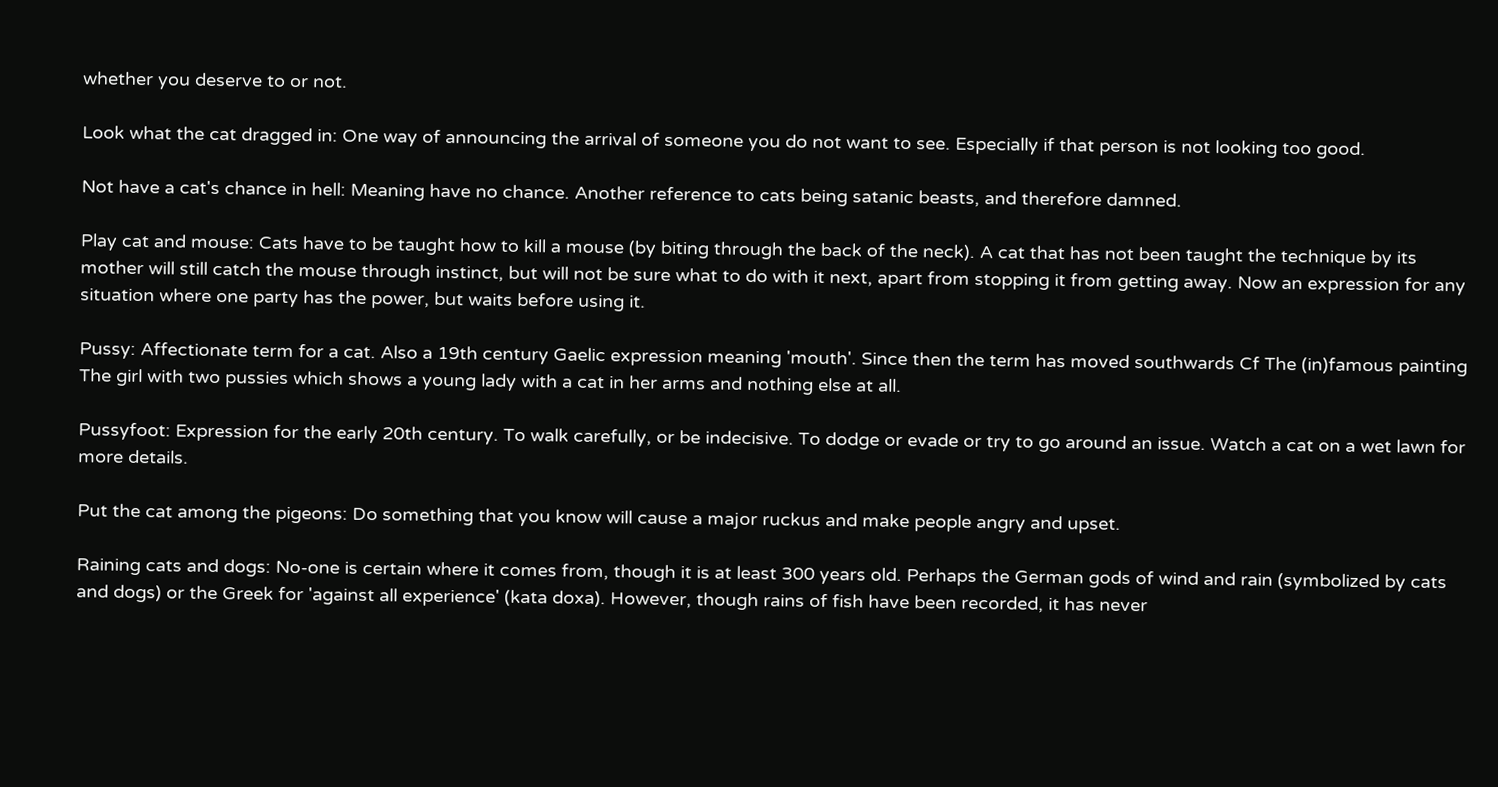whether you deserve to or not.

Look what the cat dragged in: One way of announcing the arrival of someone you do not want to see. Especially if that person is not looking too good.

Not have a cat's chance in hell: Meaning have no chance. Another reference to cats being satanic beasts, and therefore damned.

Play cat and mouse: Cats have to be taught how to kill a mouse (by biting through the back of the neck). A cat that has not been taught the technique by its mother will still catch the mouse through instinct, but will not be sure what to do with it next, apart from stopping it from getting away. Now an expression for any situation where one party has the power, but waits before using it.

Pussy: Affectionate term for a cat. Also a 19th century Gaelic expression meaning 'mouth'. Since then the term has moved southwards Cf The (in)famous painting The girl with two pussies which shows a young lady with a cat in her arms and nothing else at all.

Pussyfoot: Expression for the early 20th century. To walk carefully, or be indecisive. To dodge or evade or try to go around an issue. Watch a cat on a wet lawn for more details.

Put the cat among the pigeons: Do something that you know will cause a major ruckus and make people angry and upset.

Raining cats and dogs: No-one is certain where it comes from, though it is at least 300 years old. Perhaps the German gods of wind and rain (symbolized by cats and dogs) or the Greek for 'against all experience' (kata doxa). However, though rains of fish have been recorded, it has never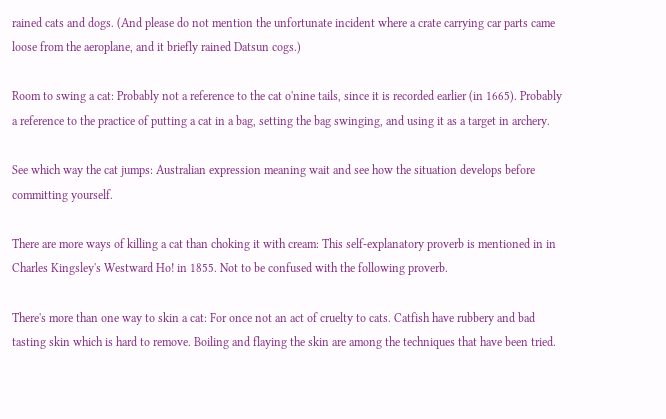rained cats and dogs. (And please do not mention the unfortunate incident where a crate carrying car parts came loose from the aeroplane, and it briefly rained Datsun cogs.)

Room to swing a cat: Probably not a reference to the cat o'nine tails, since it is recorded earlier (in 1665). Probably a reference to the practice of putting a cat in a bag, setting the bag swinging, and using it as a target in archery.

See which way the cat jumps: Australian expression meaning wait and see how the situation develops before committing yourself.

There are more ways of killing a cat than choking it with cream: This self-explanatory proverb is mentioned in in Charles Kingsley's Westward Ho! in 1855. Not to be confused with the following proverb.

There's more than one way to skin a cat: For once not an act of cruelty to cats. Catfish have rubbery and bad tasting skin which is hard to remove. Boiling and flaying the skin are among the techniques that have been tried.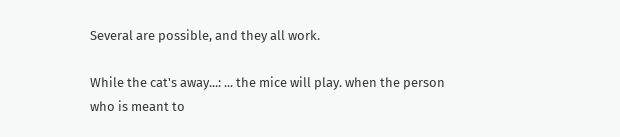Several are possible, and they all work.

While the cat's away...: ... the mice will play. when the person who is meant to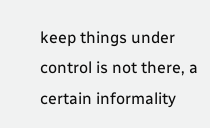keep things under control is not there, a certain informality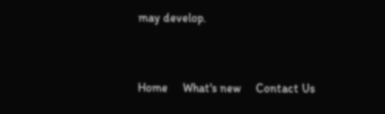may develop.


Home     What's new     Contact Us